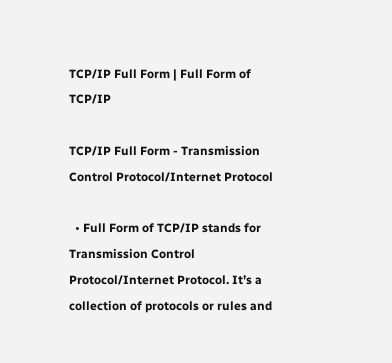TCP/IP Full Form | Full Form of TCP/IP

TCP/IP Full Form - Transmission Control Protocol/Internet Protocol

  • Full Form of TCP/IP stands for Transmission Control Protocol/Internet Protocol. It’s a collection of protocols or rules and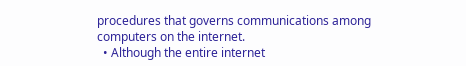procedures that governs communications among computers on the internet.
  • Although the entire internet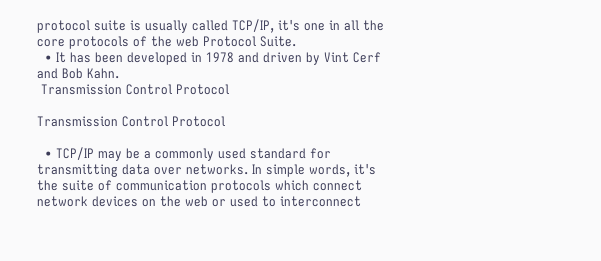protocol suite is usually called TCP/IP, it's one in all the core protocols of the web Protocol Suite.
  • It has been developed in 1978 and driven by Vint Cerf and Bob Kahn.
 Transmission Control Protocol

Transmission Control Protocol

  • TCP/IP may be a commonly used standard for transmitting data over networks. In simple words, it's the suite of communication protocols which connect network devices on the web or used to interconnect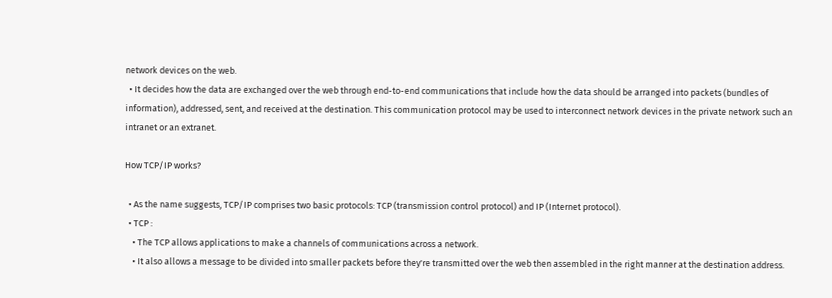network devices on the web.
  • It decides how the data are exchanged over the web through end-to-end communications that include how the data should be arranged into packets (bundles of information), addressed, sent, and received at the destination. This communication protocol may be used to interconnect network devices in the private network such an intranet or an extranet.

How TCP/IP works?

  • As the name suggests, TCP/IP comprises two basic protocols: TCP (transmission control protocol) and IP (Internet protocol).
  • TCP :
    • The TCP allows applications to make a channels of communications across a network.
    • It also allows a message to be divided into smaller packets before they're transmitted over the web then assembled in the right manner at the destination address.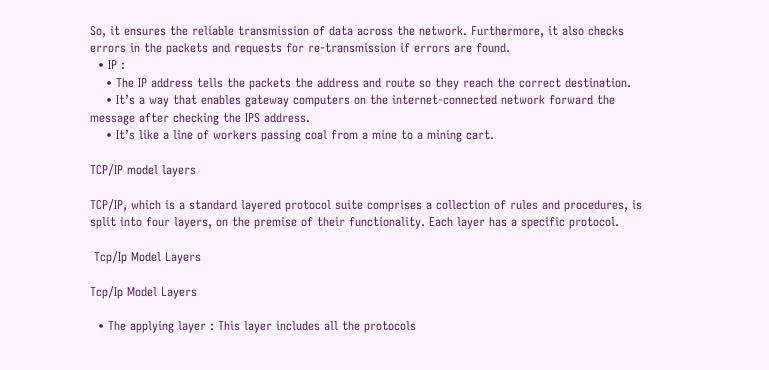So, it ensures the reliable transmission of data across the network. Furthermore, it also checks errors in the packets and requests for re-transmission if errors are found.
  • IP :
    • The IP address tells the packets the address and route so they reach the correct destination.
    • It’s a way that enables gateway computers on the internet-connected network forward the message after checking the IPS address.
    • It’s like a line of workers passing coal from a mine to a mining cart.

TCP/IP model layers

TCP/IP, which is a standard layered protocol suite comprises a collection of rules and procedures, is split into four layers, on the premise of their functionality. Each layer has a specific protocol.

 Tcp/Ip Model Layers

Tcp/Ip Model Layers

  • The applying layer : This layer includes all the protocols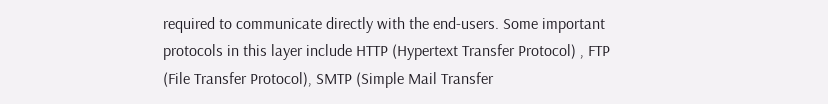required to communicate directly with the end-users. Some important protocols in this layer include HTTP (Hypertext Transfer Protocol) , FTP (File Transfer Protocol), SMTP (Simple Mail Transfer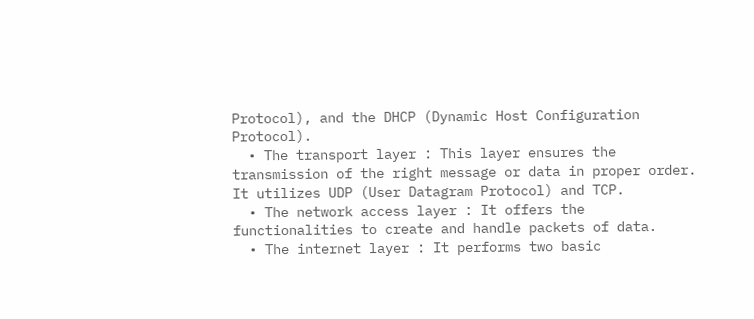Protocol), and the DHCP (Dynamic Host Configuration Protocol).
  • The transport layer : This layer ensures the transmission of the right message or data in proper order. It utilizes UDP (User Datagram Protocol) and TCP.
  • The network access layer : It offers the functionalities to create and handle packets of data.
  • The internet layer : It performs two basic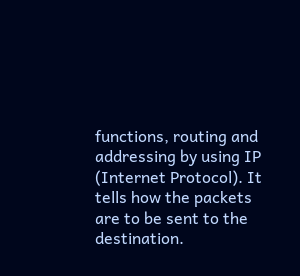functions, routing and addressing by using IP (Internet Protocol). It tells how the packets are to be sent to the destination.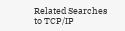Related Searches to TCP/IP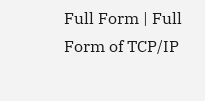Full Form | Full Form of TCP/IP